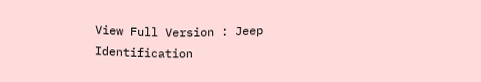View Full Version : Jeep Identification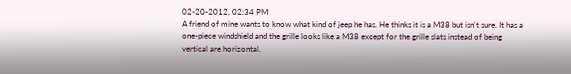02-20-2012, 02:34 PM
A friend of mine wants to know what kind of jeep he has. He thinks it is a M38 but isn't sure. It has a one-piece windshield and the grille looks like a M38 except for the grille slats instead of being vertical are horizontal.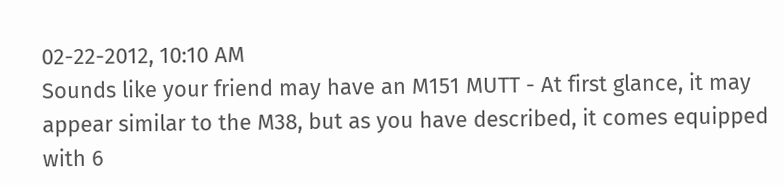02-22-2012, 10:10 AM
Sounds like your friend may have an M151 MUTT - At first glance, it may appear similar to the M38, but as you have described, it comes equipped with 6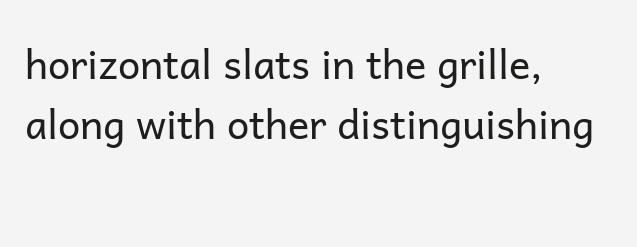horizontal slats in the grille, along with other distinguishing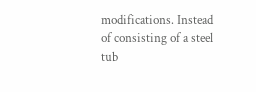modifications. Instead of consisting of a steel tub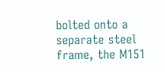bolted onto a separate steel frame, the M151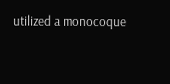utilized a monocoque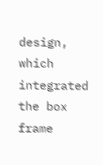design, which integrated the box frame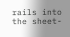rails into the sheet-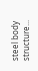steel body structure...